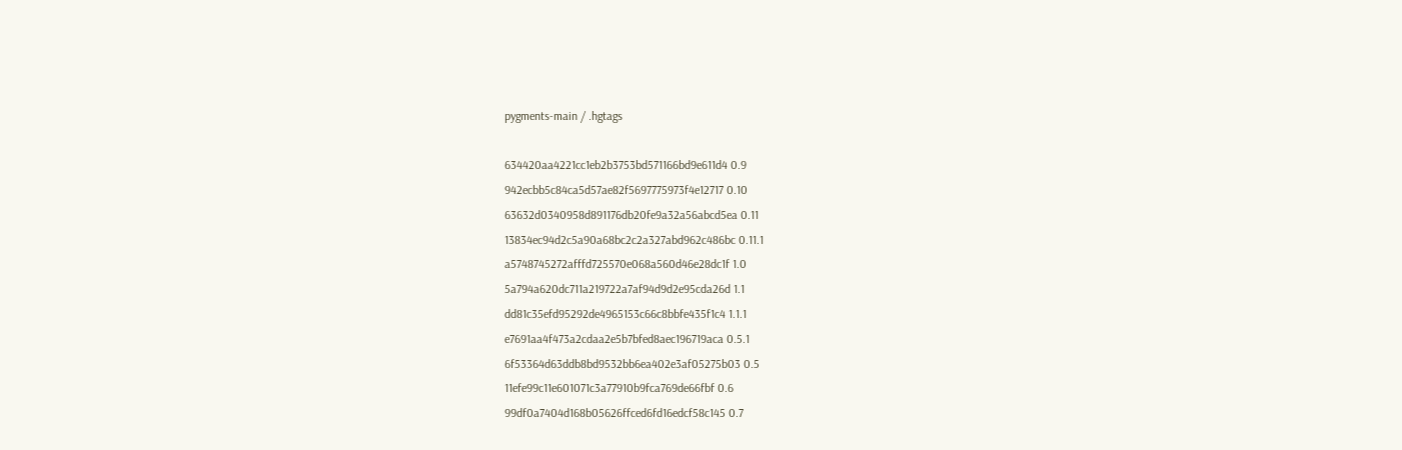pygments-main / .hgtags

634420aa4221cc1eb2b3753bd571166bd9e611d4 0.9
942ecbb5c84ca5d57ae82f5697775973f4e12717 0.10
63632d0340958d891176db20fe9a32a56abcd5ea 0.11
13834ec94d2c5a90a68bc2c2a327abd962c486bc 0.11.1
a5748745272afffd725570e068a560d46e28dc1f 1.0
5a794a620dc711a219722a7af94d9d2e95cda26d 1.1
dd81c35efd95292de4965153c66c8bbfe435f1c4 1.1.1
e7691aa4f473a2cdaa2e5b7bfed8aec196719aca 0.5.1
6f53364d63ddb8bd9532bb6ea402e3af05275b03 0.5
11efe99c11e601071c3a77910b9fca769de66fbf 0.6
99df0a7404d168b05626ffced6fd16edcf58c145 0.7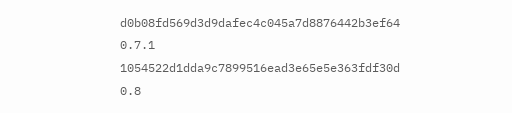d0b08fd569d3d9dafec4c045a7d8876442b3ef64 0.7.1
1054522d1dda9c7899516ead3e65e5e363fdf30d 0.8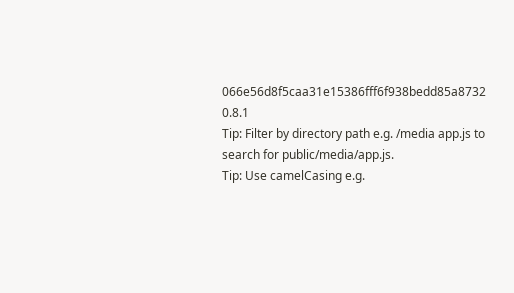066e56d8f5caa31e15386fff6f938bedd85a8732 0.8.1
Tip: Filter by directory path e.g. /media app.js to search for public/media/app.js.
Tip: Use camelCasing e.g.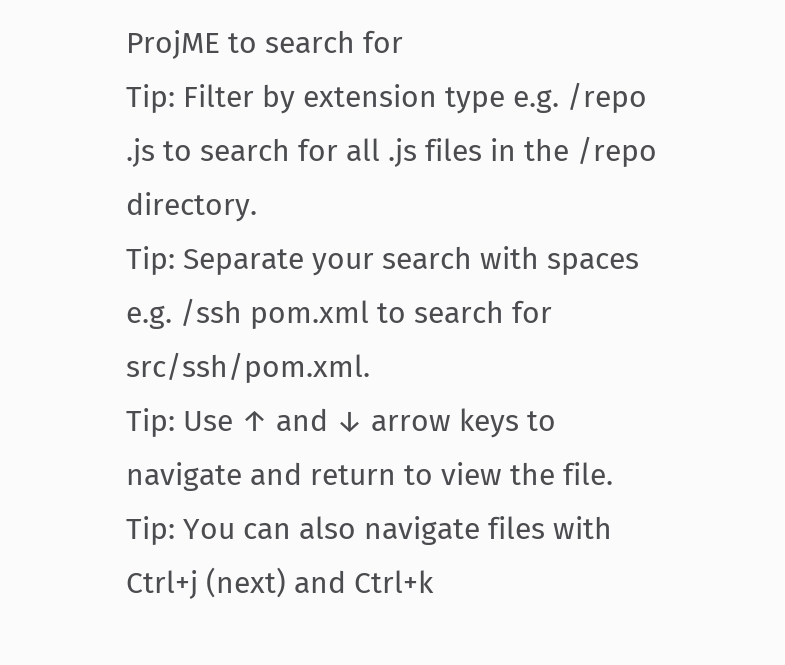ProjME to search for
Tip: Filter by extension type e.g. /repo .js to search for all .js files in the /repo directory.
Tip: Separate your search with spaces e.g. /ssh pom.xml to search for src/ssh/pom.xml.
Tip: Use ↑ and ↓ arrow keys to navigate and return to view the file.
Tip: You can also navigate files with Ctrl+j (next) and Ctrl+k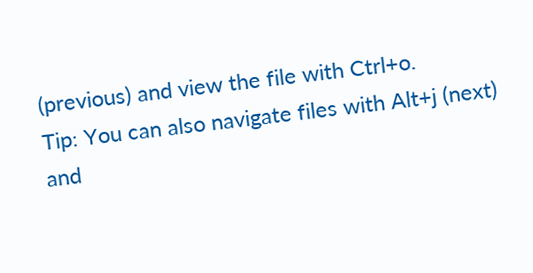(previous) and view the file with Ctrl+o.
Tip: You can also navigate files with Alt+j (next) and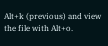Alt+k (previous) and view the file with Alt+o.